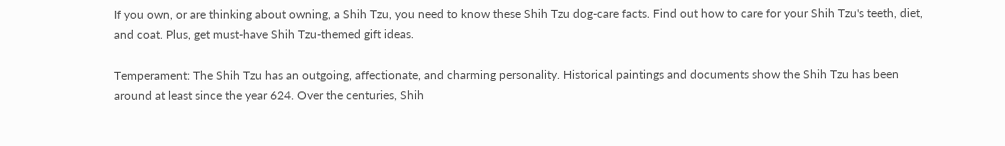If you own, or are thinking about owning, a Shih Tzu, you need to know these Shih Tzu dog-care facts. Find out how to care for your Shih Tzu's teeth, diet, and coat. Plus, get must-have Shih Tzu-themed gift ideas.

Temperament: The Shih Tzu has an outgoing, affectionate, and charming personality. Historical paintings and documents show the Shih Tzu has been around at least since the year 624. Over the centuries, Shih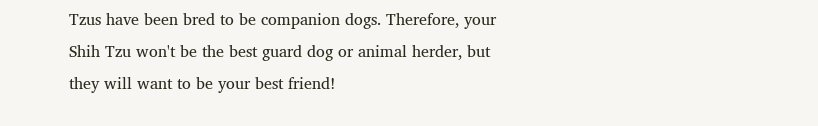Tzus have been bred to be companion dogs. Therefore, your Shih Tzu won't be the best guard dog or animal herder, but they will want to be your best friend!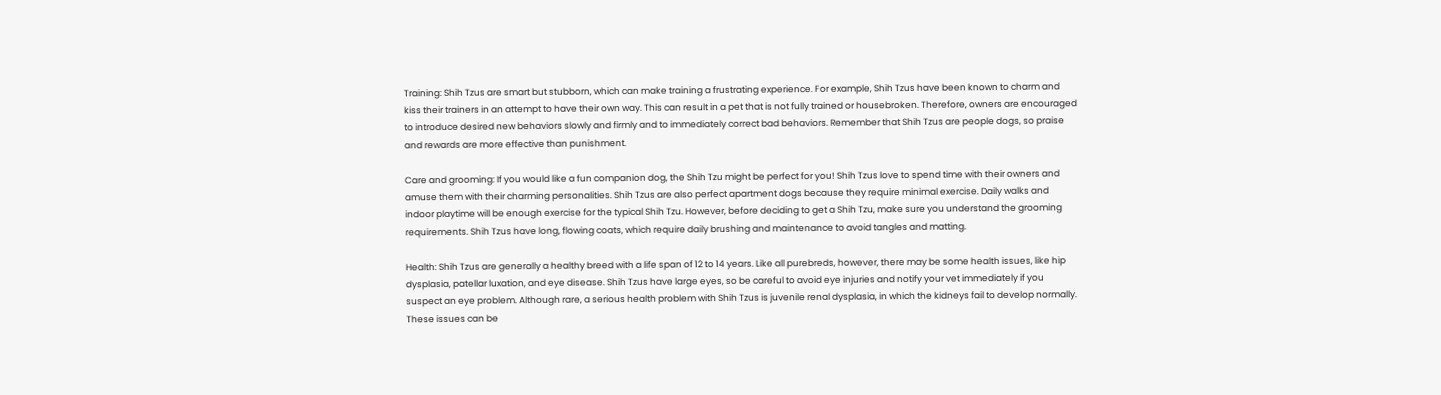Training: Shih Tzus are smart but stubborn, which can make training a frustrating experience. For example, Shih Tzus have been known to charm and kiss their trainers in an attempt to have their own way. This can result in a pet that is not fully trained or housebroken. Therefore, owners are encouraged to introduce desired new behaviors slowly and firmly and to immediately correct bad behaviors. Remember that Shih Tzus are people dogs, so praise and rewards are more effective than punishment.

Care and grooming: If you would like a fun companion dog, the Shih Tzu might be perfect for you! Shih Tzus love to spend time with their owners and amuse them with their charming personalities. Shih Tzus are also perfect apartment dogs because they require minimal exercise. Daily walks and indoor playtime will be enough exercise for the typical Shih Tzu. However, before deciding to get a Shih Tzu, make sure you understand the grooming requirements. Shih Tzus have long, flowing coats, which require daily brushing and maintenance to avoid tangles and matting.

Health: Shih Tzus are generally a healthy breed with a life span of 12 to 14 years. Like all purebreds, however, there may be some health issues, like hip dysplasia, patellar luxation, and eye disease. Shih Tzus have large eyes, so be careful to avoid eye injuries and notify your vet immediately if you suspect an eye problem. Although rare, a serious health problem with Shih Tzus is juvenile renal dysplasia, in which the kidneys fail to develop normally. These issues can be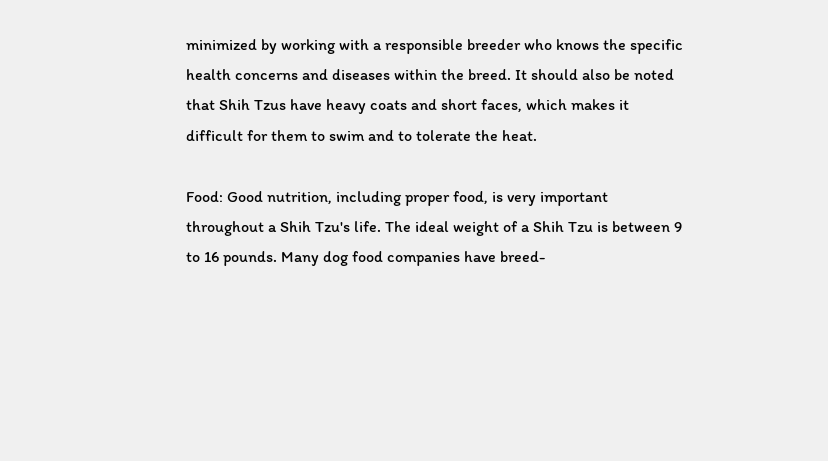minimized by working with a responsible breeder who knows the specific health concerns and diseases within the breed. It should also be noted that Shih Tzus have heavy coats and short faces, which makes it difficult for them to swim and to tolerate the heat.

Food: Good nutrition, including proper food, is very important throughout a Shih Tzu's life. The ideal weight of a Shih Tzu is between 9 to 16 pounds. Many dog food companies have breed-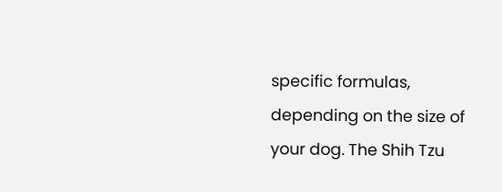specific formulas, depending on the size of your dog. The Shih Tzu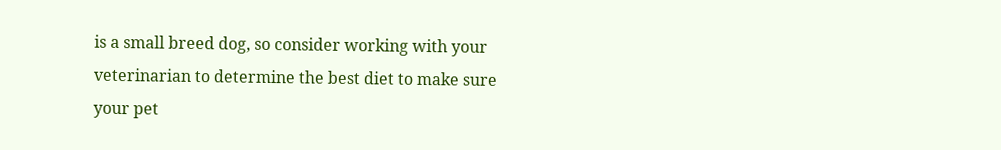is a small breed dog, so consider working with your veterinarian to determine the best diet to make sure your pet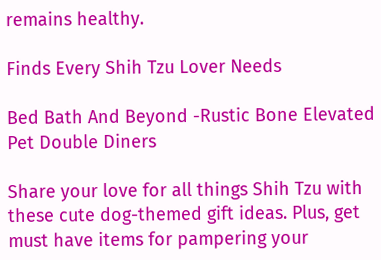remains healthy.

Finds Every Shih Tzu Lover Needs

Bed Bath And Beyond -Rustic Bone Elevated Pet Double Diners

Share your love for all things Shih Tzu with these cute dog-themed gift ideas. Plus, get must have items for pampering your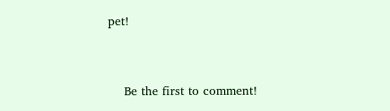pet!


    Be the first to comment!